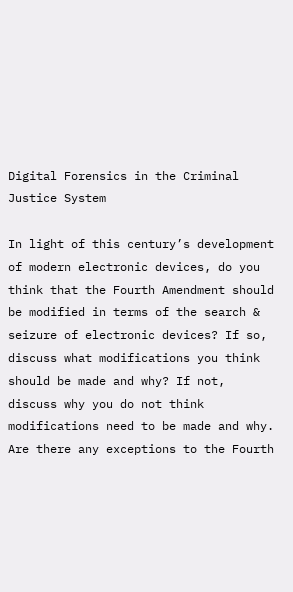Digital Forensics in the Criminal Justice System

In light of this century’s development of modern electronic devices, do you think that the Fourth Amendment should be modified in terms of the search & seizure of electronic devices? If so, discuss what modifications you think should be made and why? If not, discuss why you do not think modifications need to be made and why. Are there any exceptions to the Fourth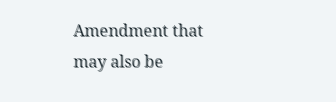Amendment that may also be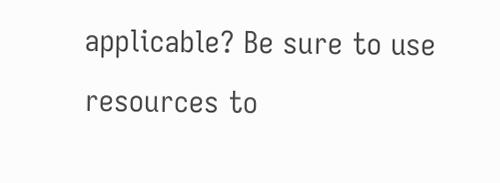applicable? Be sure to use resources to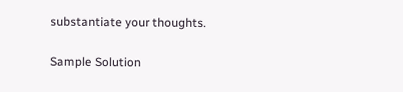substantiate your thoughts.

Sample Solution